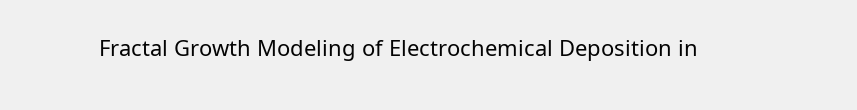Fractal Growth Modeling of Electrochemical Deposition in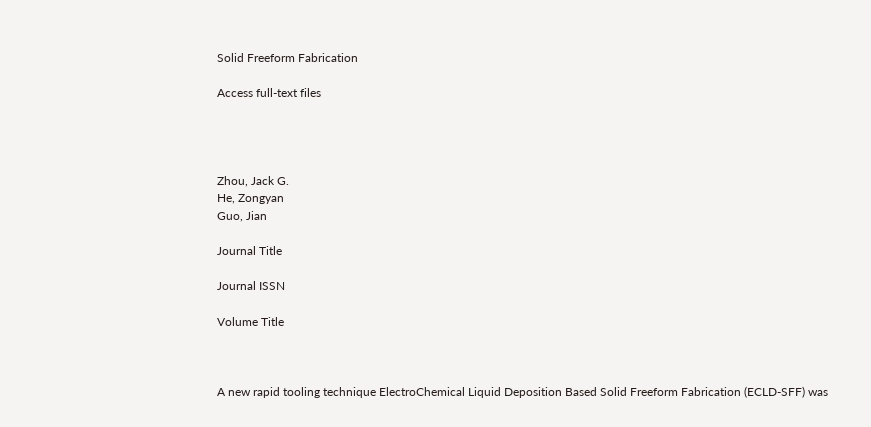Solid Freeform Fabrication

Access full-text files




Zhou, Jack G.
He, Zongyan
Guo, Jian

Journal Title

Journal ISSN

Volume Title



A new rapid tooling technique ElectroChemical Liquid Deposition Based Solid Freeform Fabrication (ECLD-SFF) was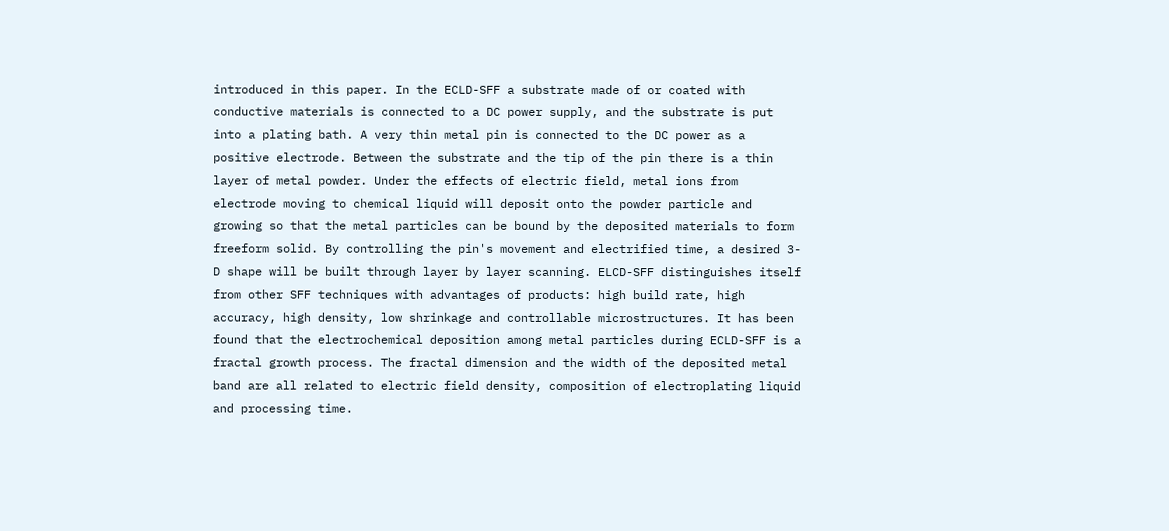introduced in this paper. In the ECLD-SFF a substrate made of or coated with conductive materials is connected to a DC power supply, and the substrate is put into a plating bath. A very thin metal pin is connected to the DC power as a positive electrode. Between the substrate and the tip of the pin there is a thin layer of metal powder. Under the effects of electric field, metal ions from electrode moving to chemical liquid will deposit onto the powder particle and growing so that the metal particles can be bound by the deposited materials to form freeform solid. By controlling the pin's movement and electrified time, a desired 3-D shape will be built through layer by layer scanning. ELCD-SFF distinguishes itself from other SFF techniques with advantages of products: high build rate, high accuracy, high density, low shrinkage and controllable microstructures. It has been found that the electrochemical deposition among metal particles during ECLD-SFF is a fractal growth process. The fractal dimension and the width of the deposited metal band are all related to electric field density, composition of electroplating liquid and processing time.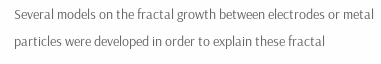Several models on the fractal growth between electrodes or metal particles were developed in order to explain these fractal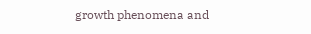growth phenomena and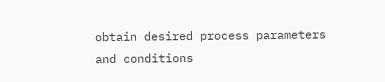obtain desired process parameters and conditions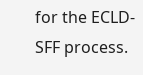for the ECLD-SFF process.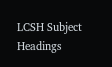LCSH Subject Headings